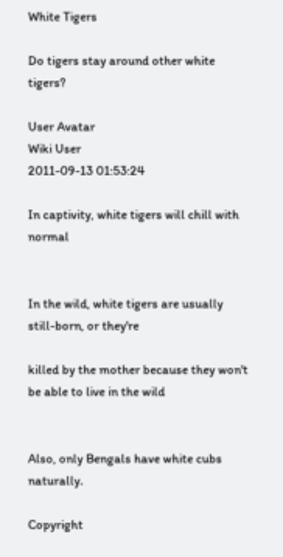White Tigers

Do tigers stay around other white tigers?

User Avatar
Wiki User
2011-09-13 01:53:24

In captivity, white tigers will chill with normal


In the wild, white tigers are usually still-born, or they're

killed by the mother because they won't be able to live in the wild


Also, only Bengals have white cubs naturally.

Copyright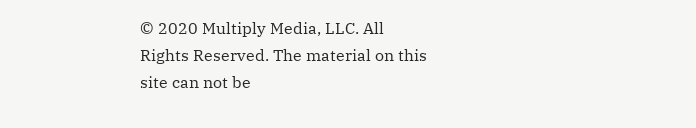© 2020 Multiply Media, LLC. All Rights Reserved. The material on this site can not be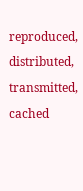reproduced, distributed, transmitted, cached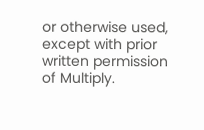or otherwise used, except with prior written permission of Multiply.